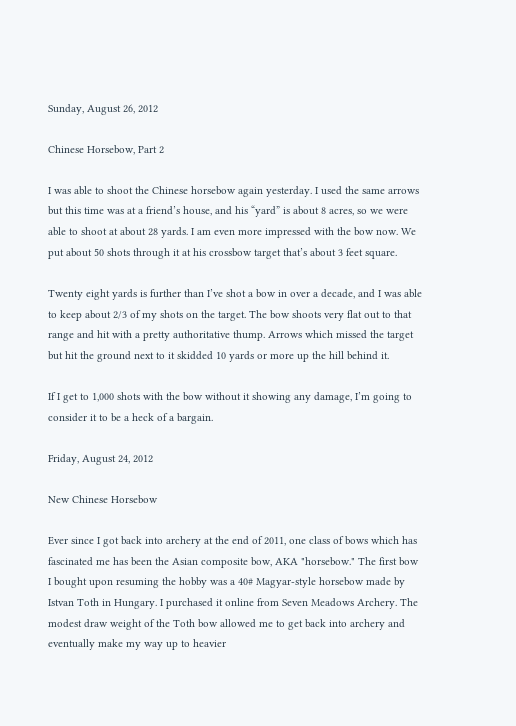Sunday, August 26, 2012

Chinese Horsebow, Part 2

I was able to shoot the Chinese horsebow again yesterday. I used the same arrows but this time was at a friend’s house, and his “yard” is about 8 acres, so we were able to shoot at about 28 yards. I am even more impressed with the bow now. We put about 50 shots through it at his crossbow target that’s about 3 feet square.

Twenty eight yards is further than I’ve shot a bow in over a decade, and I was able to keep about 2/3 of my shots on the target. The bow shoots very flat out to that range and hit with a pretty authoritative thump. Arrows which missed the target but hit the ground next to it skidded 10 yards or more up the hill behind it.

If I get to 1,000 shots with the bow without it showing any damage, I’m going to consider it to be a heck of a bargain.

Friday, August 24, 2012

New Chinese Horsebow

Ever since I got back into archery at the end of 2011, one class of bows which has fascinated me has been the Asian composite bow, AKA "horsebow." The first bow I bought upon resuming the hobby was a 40# Magyar-style horsebow made by Istvan Toth in Hungary. I purchased it online from Seven Meadows Archery. The modest draw weight of the Toth bow allowed me to get back into archery and eventually make my way up to heavier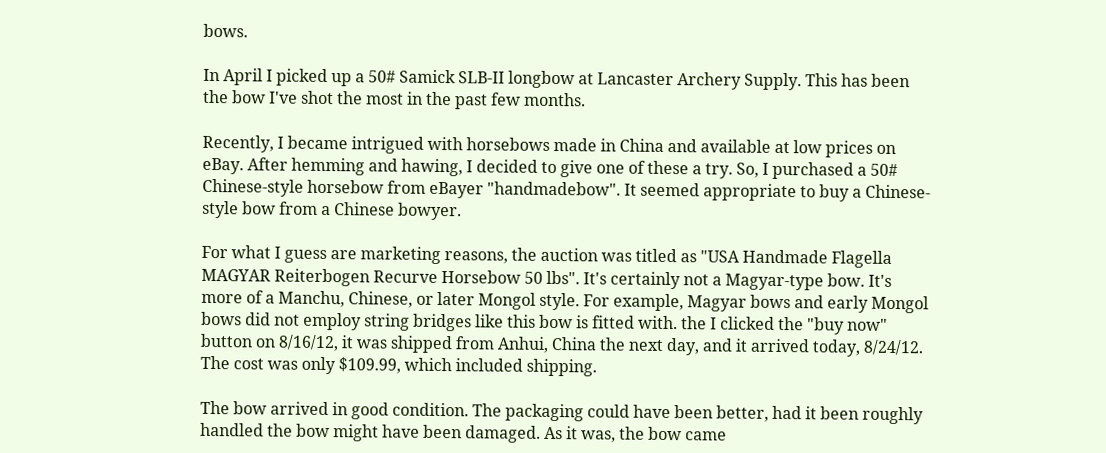bows.

In April I picked up a 50# Samick SLB-II longbow at Lancaster Archery Supply. This has been the bow I've shot the most in the past few months.

Recently, I became intrigued with horsebows made in China and available at low prices on eBay. After hemming and hawing, I decided to give one of these a try. So, I purchased a 50# Chinese-style horsebow from eBayer "handmadebow". It seemed appropriate to buy a Chinese-style bow from a Chinese bowyer.

For what I guess are marketing reasons, the auction was titled as "USA Handmade Flagella MAGYAR Reiterbogen Recurve Horsebow 50 lbs". It's certainly not a Magyar-type bow. It's more of a Manchu, Chinese, or later Mongol style. For example, Magyar bows and early Mongol bows did not employ string bridges like this bow is fitted with. the I clicked the "buy now" button on 8/16/12, it was shipped from Anhui, China the next day, and it arrived today, 8/24/12. The cost was only $109.99, which included shipping.

The bow arrived in good condition. The packaging could have been better, had it been roughly handled the bow might have been damaged. As it was, the bow came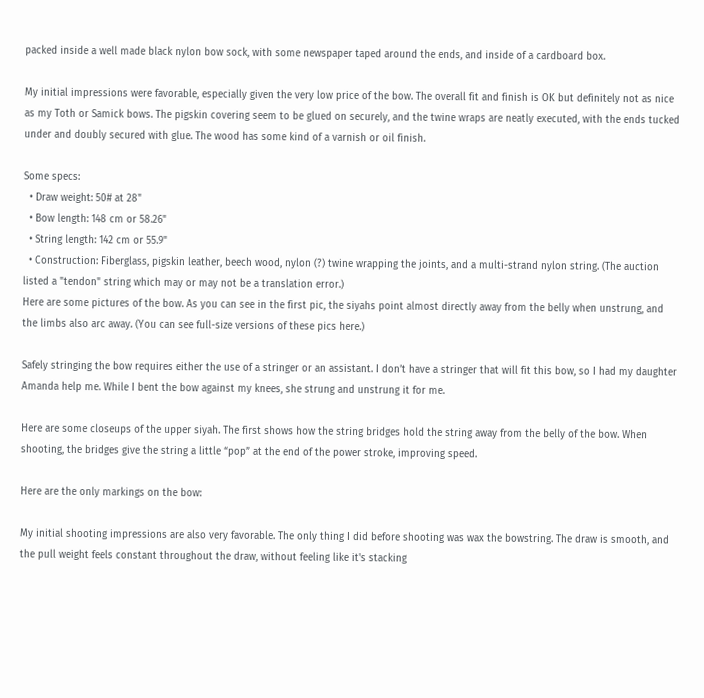packed inside a well made black nylon bow sock, with some newspaper taped around the ends, and inside of a cardboard box.

My initial impressions were favorable, especially given the very low price of the bow. The overall fit and finish is OK but definitely not as nice as my Toth or Samick bows. The pigskin covering seem to be glued on securely, and the twine wraps are neatly executed, with the ends tucked under and doubly secured with glue. The wood has some kind of a varnish or oil finish.

Some specs:
  • Draw weight: 50# at 28"
  • Bow length: 148 cm or 58.26"
  • String length: 142 cm or 55.9"
  • Construction: Fiberglass, pigskin leather, beech wood, nylon (?) twine wrapping the joints, and a multi-strand nylon string. (The auction listed a "tendon" string which may or may not be a translation error.)
Here are some pictures of the bow. As you can see in the first pic, the siyahs point almost directly away from the belly when unstrung, and the limbs also arc away. (You can see full-size versions of these pics here.)

Safely stringing the bow requires either the use of a stringer or an assistant. I don’t have a stringer that will fit this bow, so I had my daughter Amanda help me. While I bent the bow against my knees, she strung and unstrung it for me.

Here are some closeups of the upper siyah. The first shows how the string bridges hold the string away from the belly of the bow. When shooting, the bridges give the string a little “pop” at the end of the power stroke, improving speed.

Here are the only markings on the bow:

My initial shooting impressions are also very favorable. The only thing I did before shooting was wax the bowstring. The draw is smooth, and the pull weight feels constant throughout the draw, without feeling like it's stacking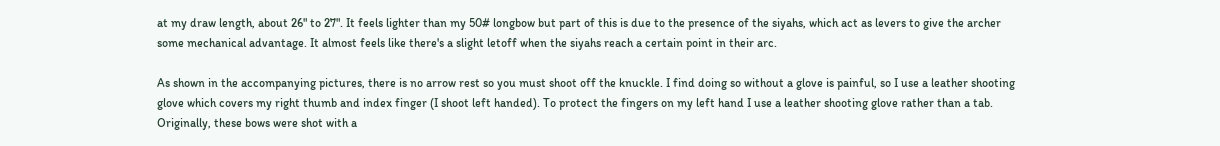at my draw length, about 26" to 27". It feels lighter than my 50# longbow but part of this is due to the presence of the siyahs, which act as levers to give the archer some mechanical advantage. It almost feels like there's a slight letoff when the siyahs reach a certain point in their arc.

As shown in the accompanying pictures, there is no arrow rest so you must shoot off the knuckle. I find doing so without a glove is painful, so I use a leather shooting glove which covers my right thumb and index finger (I shoot left handed). To protect the fingers on my left hand I use a leather shooting glove rather than a tab. Originally, these bows were shot with a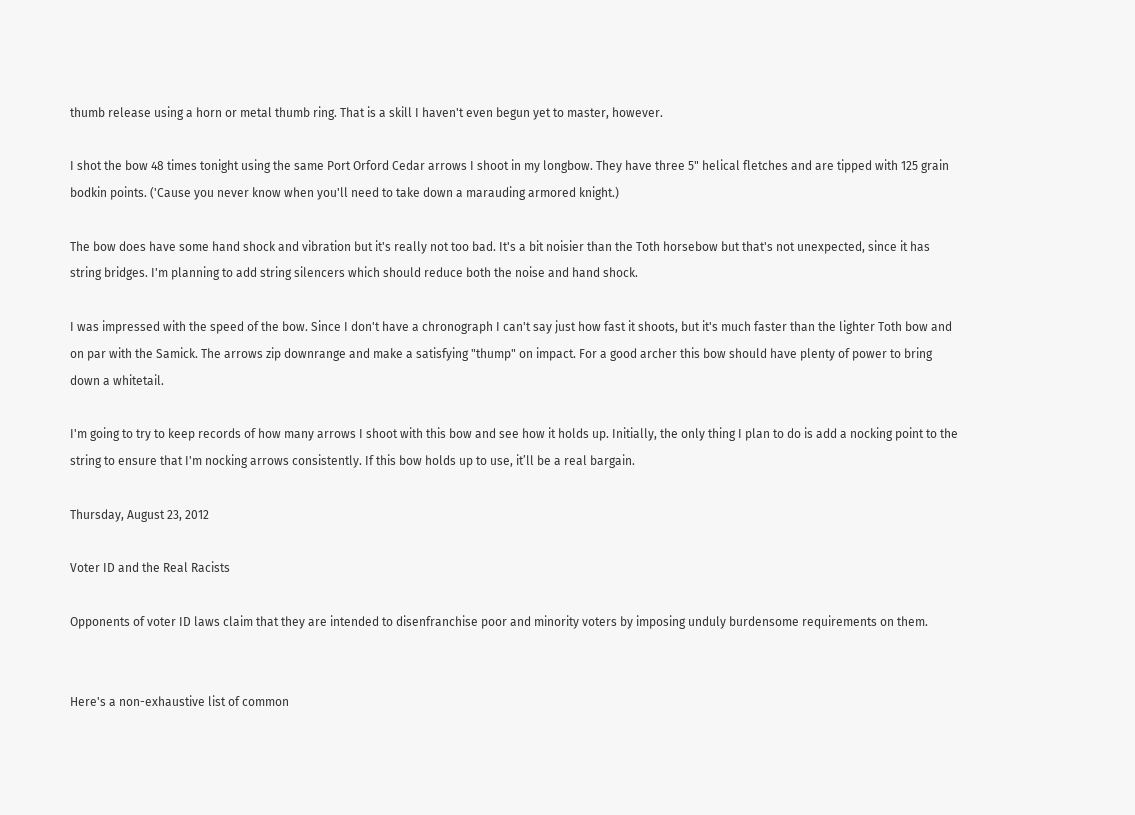thumb release using a horn or metal thumb ring. That is a skill I haven't even begun yet to master, however.

I shot the bow 48 times tonight using the same Port Orford Cedar arrows I shoot in my longbow. They have three 5" helical fletches and are tipped with 125 grain bodkin points. ('Cause you never know when you'll need to take down a marauding armored knight.)

The bow does have some hand shock and vibration but it's really not too bad. It's a bit noisier than the Toth horsebow but that's not unexpected, since it has string bridges. I'm planning to add string silencers which should reduce both the noise and hand shock.

I was impressed with the speed of the bow. Since I don't have a chronograph I can't say just how fast it shoots, but it's much faster than the lighter Toth bow and on par with the Samick. The arrows zip downrange and make a satisfying "thump" on impact. For a good archer this bow should have plenty of power to bring down a whitetail.

I'm going to try to keep records of how many arrows I shoot with this bow and see how it holds up. Initially, the only thing I plan to do is add a nocking point to the string to ensure that I'm nocking arrows consistently. If this bow holds up to use, it’ll be a real bargain.

Thursday, August 23, 2012

Voter ID and the Real Racists

Opponents of voter ID laws claim that they are intended to disenfranchise poor and minority voters by imposing unduly burdensome requirements on them.


Here's a non-exhaustive list of common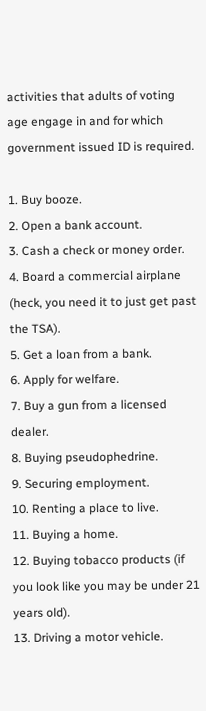activities that adults of voting age engage in and for which government issued ID is required.

1. Buy booze.
2. Open a bank account.
3. Cash a check or money order.
4. Board a commercial airplane (heck, you need it to just get past the TSA).
5. Get a loan from a bank.
6. Apply for welfare.
7. Buy a gun from a licensed dealer.
8. Buying pseudophedrine.
9. Securing employment.
10. Renting a place to live.
11. Buying a home.
12. Buying tobacco products (if you look like you may be under 21 years old).
13. Driving a motor vehicle.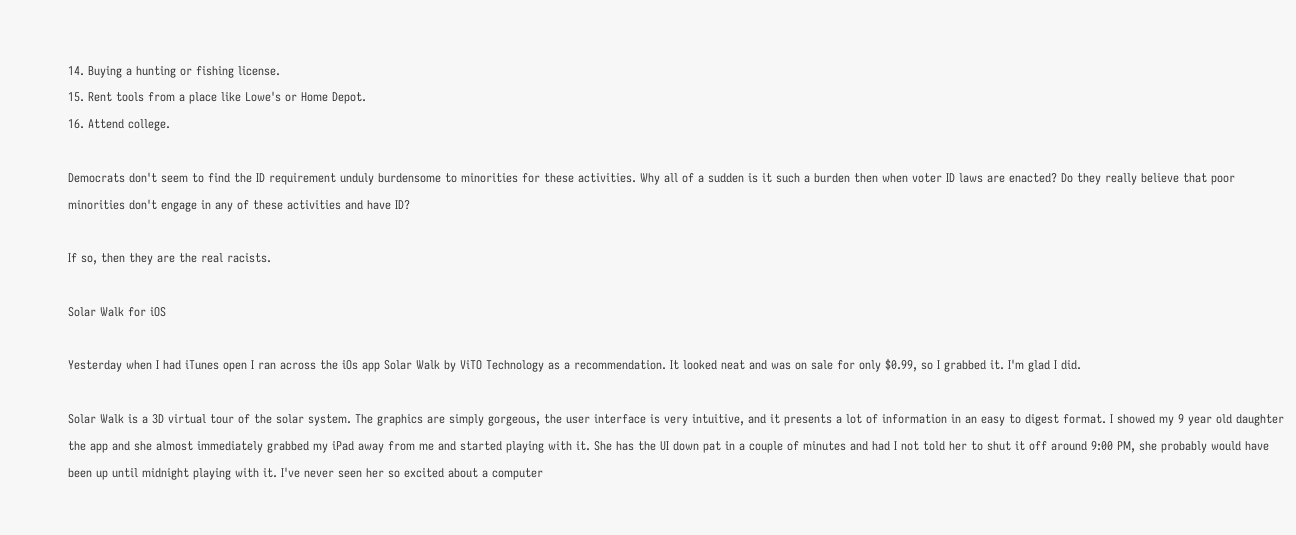14. Buying a hunting or fishing license.
15. Rent tools from a place like Lowe's or Home Depot.
16. Attend college.

Democrats don't seem to find the ID requirement unduly burdensome to minorities for these activities. Why all of a sudden is it such a burden then when voter ID laws are enacted? Do they really believe that poor minorities don't engage in any of these activities and have ID?

If so, then they are the real racists.

Solar Walk for iOS

Yesterday when I had iTunes open I ran across the iOs app Solar Walk by ViTO Technology as a recommendation. It looked neat and was on sale for only $0.99, so I grabbed it. I'm glad I did.

Solar Walk is a 3D virtual tour of the solar system. The graphics are simply gorgeous, the user interface is very intuitive, and it presents a lot of information in an easy to digest format. I showed my 9 year old daughter the app and she almost immediately grabbed my iPad away from me and started playing with it. She has the UI down pat in a couple of minutes and had I not told her to shut it off around 9:00 PM, she probably would have been up until midnight playing with it. I've never seen her so excited about a computer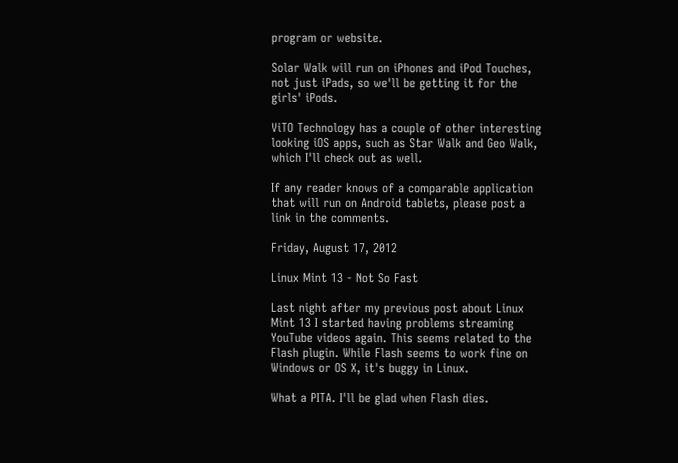program or website.

Solar Walk will run on iPhones and iPod Touches, not just iPads, so we'll be getting it for the girls' iPods.

ViTO Technology has a couple of other interesting looking iOS apps, such as Star Walk and Geo Walk, which I'll check out as well.

If any reader knows of a comparable application that will run on Android tablets, please post a link in the comments.

Friday, August 17, 2012

Linux Mint 13 - Not So Fast

Last night after my previous post about Linux Mint 13 I started having problems streaming YouTube videos again. This seems related to the Flash plugin. While Flash seems to work fine on Windows or OS X, it's buggy in Linux.

What a PITA. I'll be glad when Flash dies.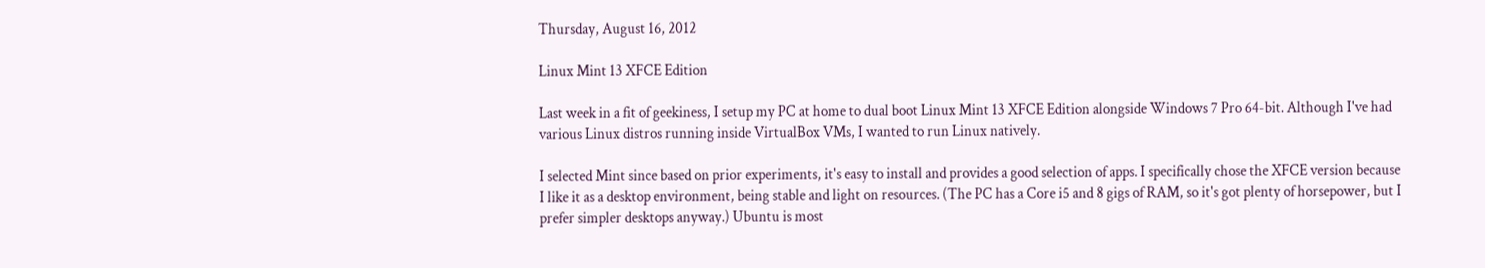Thursday, August 16, 2012

Linux Mint 13 XFCE Edition

Last week in a fit of geekiness, I setup my PC at home to dual boot Linux Mint 13 XFCE Edition alongside Windows 7 Pro 64-bit. Although I've had various Linux distros running inside VirtualBox VMs, I wanted to run Linux natively.

I selected Mint since based on prior experiments, it's easy to install and provides a good selection of apps. I specifically chose the XFCE version because I like it as a desktop environment, being stable and light on resources. (The PC has a Core i5 and 8 gigs of RAM, so it's got plenty of horsepower, but I prefer simpler desktops anyway.) Ubuntu is most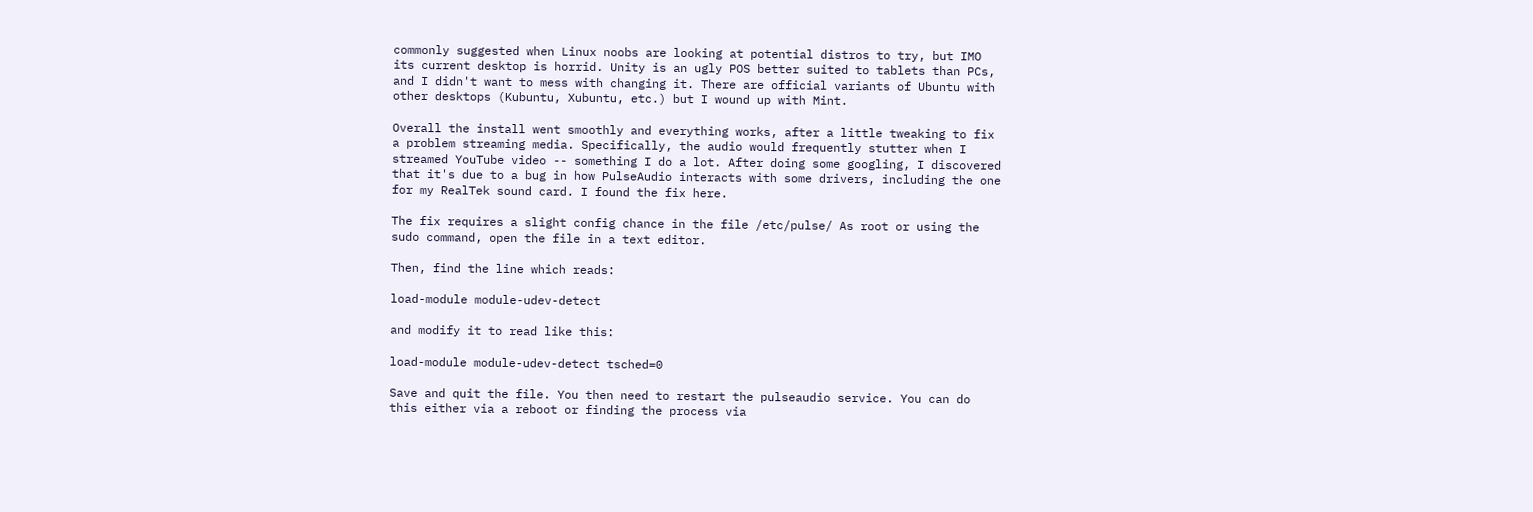commonly suggested when Linux noobs are looking at potential distros to try, but IMO its current desktop is horrid. Unity is an ugly POS better suited to tablets than PCs, and I didn't want to mess with changing it. There are official variants of Ubuntu with other desktops (Kubuntu, Xubuntu, etc.) but I wound up with Mint.

Overall the install went smoothly and everything works, after a little tweaking to fix a problem streaming media. Specifically, the audio would frequently stutter when I streamed YouTube video -- something I do a lot. After doing some googling, I discovered that it's due to a bug in how PulseAudio interacts with some drivers, including the one for my RealTek sound card. I found the fix here.

The fix requires a slight config chance in the file /etc/pulse/ As root or using the sudo command, open the file in a text editor.

Then, find the line which reads:

load-module module-udev-detect

and modify it to read like this:

load-module module-udev-detect tsched=0

Save and quit the file. You then need to restart the pulseaudio service. You can do this either via a reboot or finding the process via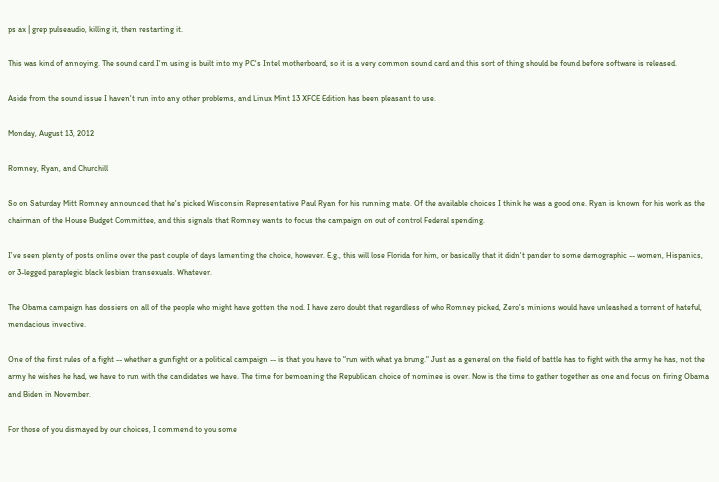ps ax | grep pulseaudio, killing it, then restarting it.

This was kind of annoying. The sound card I'm using is built into my PC's Intel motherboard, so it is a very common sound card and this sort of thing should be found before software is released.

Aside from the sound issue I haven't run into any other problems, and Linux Mint 13 XFCE Edition has been pleasant to use.

Monday, August 13, 2012

Romney, Ryan, and Churchill

So on Saturday Mitt Romney announced that he's picked Wisconsin Representative Paul Ryan for his running mate. Of the available choices I think he was a good one. Ryan is known for his work as the chairman of the House Budget Committee, and this signals that Romney wants to focus the campaign on out of control Federal spending.

I've seen plenty of posts online over the past couple of days lamenting the choice, however. E.g., this will lose Florida for him, or basically that it didn't pander to some demographic -- women, Hispanics, or 3-legged paraplegic black lesbian transexuals. Whatever.

The Obama campaign has dossiers on all of the people who might have gotten the nod. I have zero doubt that regardless of who Romney picked, Zero's minions would have unleashed a torrent of hateful, mendacious invective.

One of the first rules of a fight -- whether a gunfight or a political campaign -- is that you have to "run with what ya brung." Just as a general on the field of battle has to fight with the army he has, not the army he wishes he had, we have to run with the candidates we have. The time for bemoaning the Republican choice of nominee is over. Now is the time to gather together as one and focus on firing Obama and Biden in November.

For those of you dismayed by our choices, I commend to you some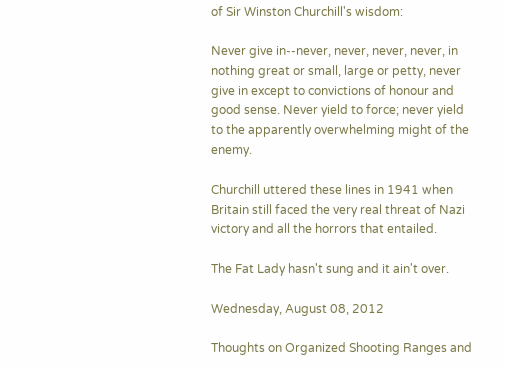of Sir Winston Churchill's wisdom:

Never give in--never, never, never, never, in nothing great or small, large or petty, never give in except to convictions of honour and good sense. Never yield to force; never yield to the apparently overwhelming might of the enemy.

Churchill uttered these lines in 1941 when Britain still faced the very real threat of Nazi victory and all the horrors that entailed.

The Fat Lady hasn't sung and it ain't over.

Wednesday, August 08, 2012

Thoughts on Organized Shooting Ranges and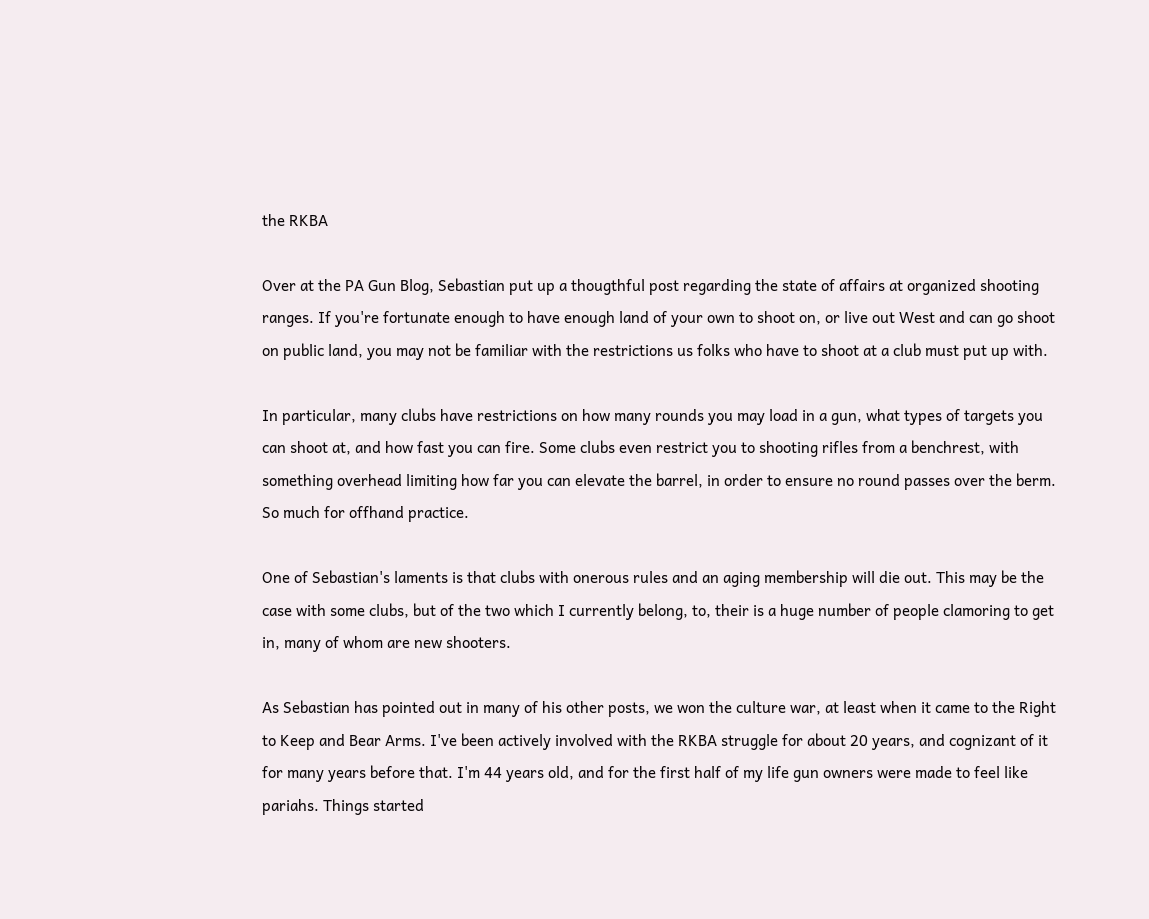the RKBA

Over at the PA Gun Blog, Sebastian put up a thougthful post regarding the state of affairs at organized shooting ranges. If you're fortunate enough to have enough land of your own to shoot on, or live out West and can go shoot on public land, you may not be familiar with the restrictions us folks who have to shoot at a club must put up with.

In particular, many clubs have restrictions on how many rounds you may load in a gun, what types of targets you can shoot at, and how fast you can fire. Some clubs even restrict you to shooting rifles from a benchrest, with something overhead limiting how far you can elevate the barrel, in order to ensure no round passes over the berm. So much for offhand practice.

One of Sebastian's laments is that clubs with onerous rules and an aging membership will die out. This may be the case with some clubs, but of the two which I currently belong, to, their is a huge number of people clamoring to get in, many of whom are new shooters.

As Sebastian has pointed out in many of his other posts, we won the culture war, at least when it came to the Right to Keep and Bear Arms. I've been actively involved with the RKBA struggle for about 20 years, and cognizant of it for many years before that. I'm 44 years old, and for the first half of my life gun owners were made to feel like pariahs. Things started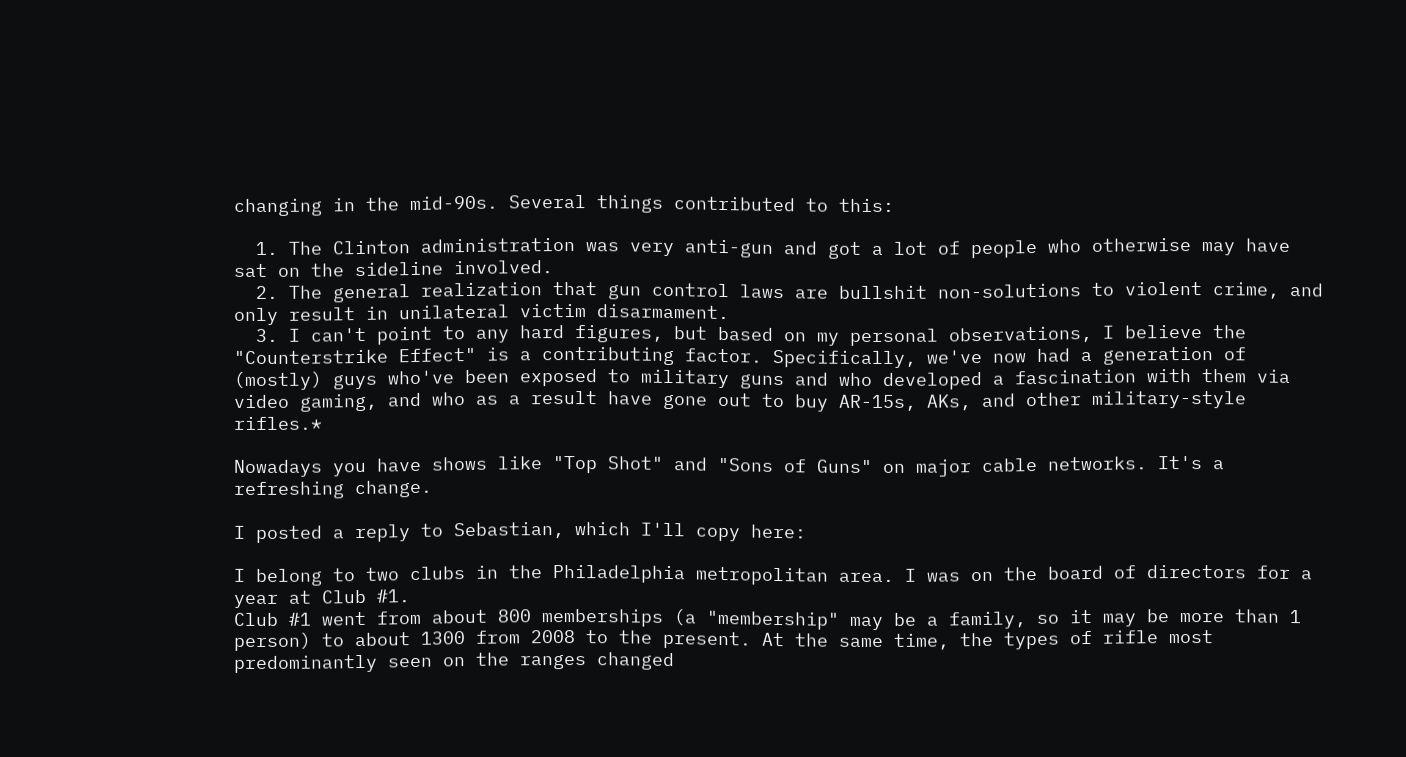changing in the mid-90s. Several things contributed to this:

  1. The Clinton administration was very anti-gun and got a lot of people who otherwise may have sat on the sideline involved.
  2. The general realization that gun control laws are bullshit non-solutions to violent crime, and only result in unilateral victim disarmament.
  3. I can't point to any hard figures, but based on my personal observations, I believe the "Counterstrike Effect" is a contributing factor. Specifically, we've now had a generation of (mostly) guys who've been exposed to military guns and who developed a fascination with them via video gaming, and who as a result have gone out to buy AR-15s, AKs, and other military-style rifles.*

Nowadays you have shows like "Top Shot" and "Sons of Guns" on major cable networks. It's a refreshing change.

I posted a reply to Sebastian, which I'll copy here:

I belong to two clubs in the Philadelphia metropolitan area. I was on the board of directors for a year at Club #1.
Club #1 went from about 800 memberships (a "membership" may be a family, so it may be more than 1 person) to about 1300 from 2008 to the present. At the same time, the types of rifle most predominantly seen on the ranges changed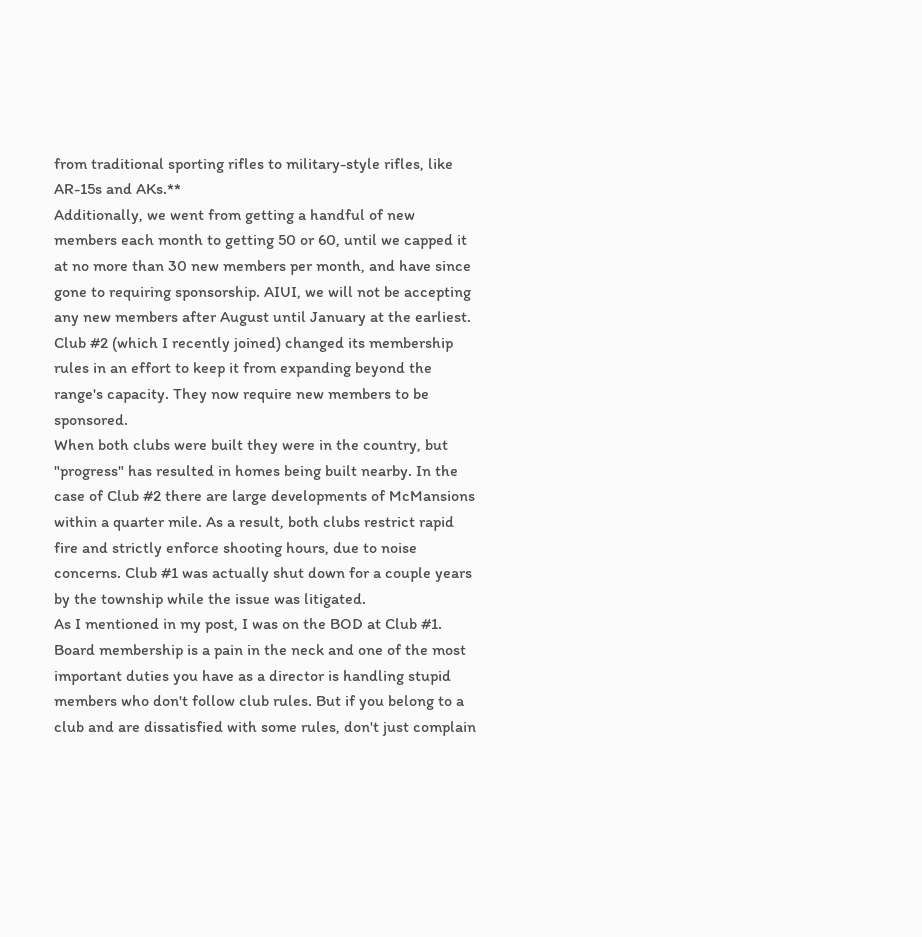from traditional sporting rifles to military-style rifles, like AR-15s and AKs.**
Additionally, we went from getting a handful of new members each month to getting 50 or 60, until we capped it at no more than 30 new members per month, and have since gone to requiring sponsorship. AIUI, we will not be accepting any new members after August until January at the earliest.
Club #2 (which I recently joined) changed its membership rules in an effort to keep it from expanding beyond the range's capacity. They now require new members to be sponsored.
When both clubs were built they were in the country, but "progress" has resulted in homes being built nearby. In the case of Club #2 there are large developments of McMansions within a quarter mile. As a result, both clubs restrict rapid fire and strictly enforce shooting hours, due to noise concerns. Club #1 was actually shut down for a couple years by the township while the issue was litigated.
As I mentioned in my post, I was on the BOD at Club #1. Board membership is a pain in the neck and one of the most important duties you have as a director is handling stupid members who don't follow club rules. But if you belong to a club and are dissatisfied with some rules, don't just complain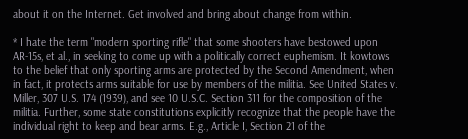about it on the Internet. Get involved and bring about change from within.

* I hate the term "modern sporting rifle" that some shooters have bestowed upon AR-15s, et al., in seeking to come up with a politically correct euphemism. It kowtows to the belief that only sporting arms are protected by the Second Amendment, when in fact, it protects arms suitable for use by members of the militia. See United States v. Miller, 307 U.S. 174 (1939), and see 10 U.S.C. Section 311 for the composition of the militia. Further, some state constitutions explicitly recognize that the people have the individual right to keep and bear arms. E.g., Article I, Section 21 of the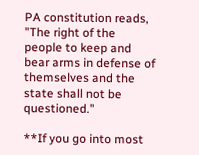PA constitution reads, "The right of the people to keep and bear arms in defense of themselves and the state shall not be questioned."

**If you go into most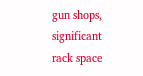gun shops, significant rack space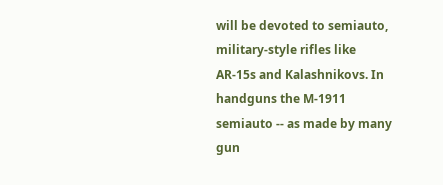will be devoted to semiauto, military-style rifles like AR-15s and Kalashnikovs. In handguns the M-1911 semiauto -- as made by many gun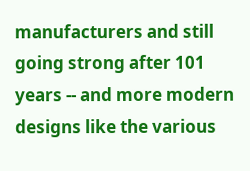manufacturers and still going strong after 101 years -- and more modern designs like the various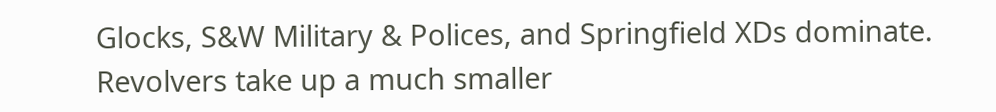Glocks, S&W Military & Polices, and Springfield XDs dominate. Revolvers take up a much smaller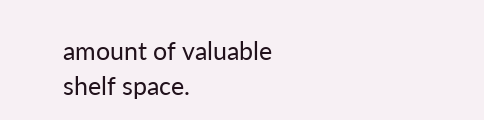amount of valuable shelf space.